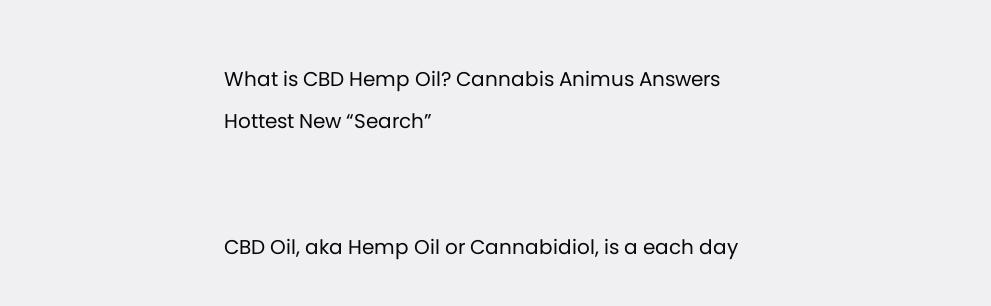What is CBD Hemp Oil? Cannabis Animus Answers Hottest New “Search”


CBD Oil, aka Hemp Oil or Cannabidiol, is a each day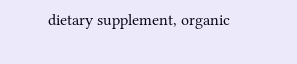dietary supplement, organic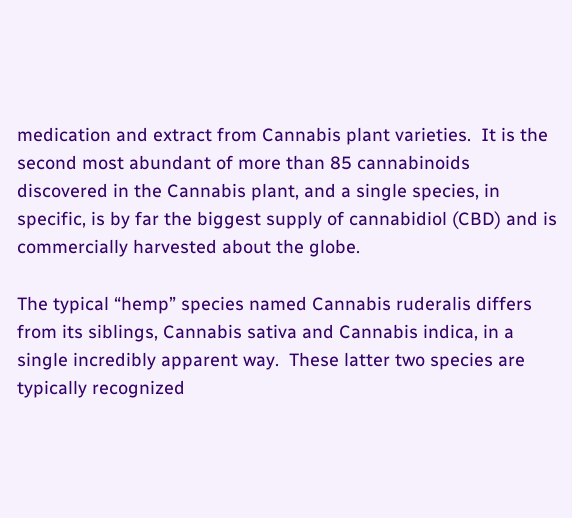medication and extract from Cannabis plant varieties.  It is the second most abundant of more than 85 cannabinoids discovered in the Cannabis plant, and a single species, in specific, is by far the biggest supply of cannabidiol (CBD) and is commercially harvested about the globe.

The typical “hemp” species named Cannabis ruderalis differs from its siblings, Cannabis sativa and Cannabis indica, in a single incredibly apparent way.  These latter two species are typically recognized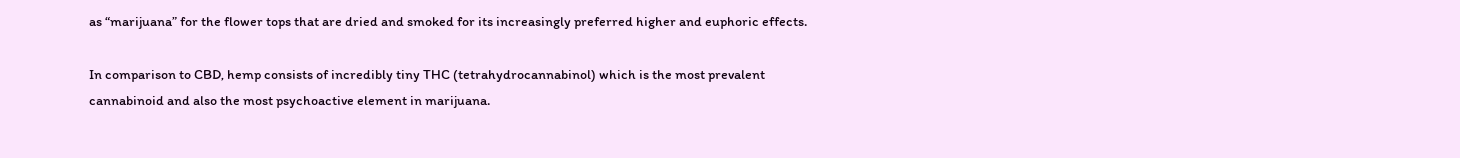as “marijuana” for the flower tops that are dried and smoked for its increasingly preferred higher and euphoric effects.

In comparison to CBD, hemp consists of incredibly tiny THC (tetrahydrocannabinol) which is the most prevalent cannabinoid and also the most psychoactive element in marijuana.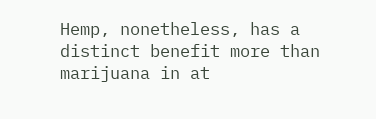Hemp, nonetheless, has a distinct benefit more than marijuana in at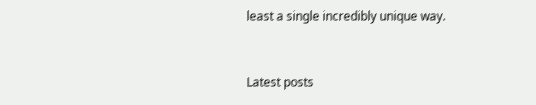least a single incredibly unique way.


Latest posts